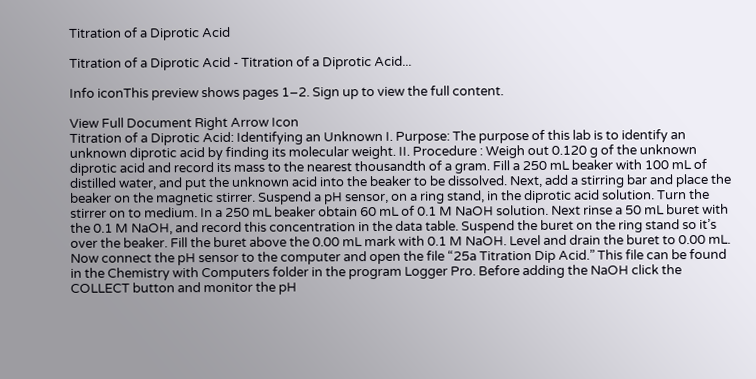Titration of a Diprotic Acid

Titration of a Diprotic Acid - Titration of a Diprotic Acid...

Info iconThis preview shows pages 1–2. Sign up to view the full content.

View Full Document Right Arrow Icon
Titration of a Diprotic Acid: Identifying an Unknown I. Purpose: The purpose of this lab is to identify an unknown diprotic acid by finding its molecular weight. II. Procedure : Weigh out 0.120 g of the unknown diprotic acid and record its mass to the nearest thousandth of a gram. Fill a 250 mL beaker with 100 mL of distilled water, and put the unknown acid into the beaker to be dissolved. Next, add a stirring bar and place the beaker on the magnetic stirrer. Suspend a pH sensor, on a ring stand, in the diprotic acid solution. Turn the stirrer on to medium. In a 250 mL beaker obtain 60 mL of 0.1 M NaOH solution. Next rinse a 50 mL buret with the 0.1 M NaOH, and record this concentration in the data table. Suspend the buret on the ring stand so it’s over the beaker. Fill the buret above the 0.00 mL mark with 0.1 M NaOH. Level and drain the buret to 0.00 mL. Now connect the pH sensor to the computer and open the file “25a Titration Dip Acid.” This file can be found in the Chemistry with Computers folder in the program Logger Pro. Before adding the NaOH click the COLLECT button and monitor the pH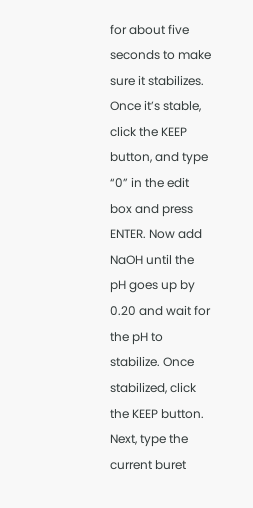for about five seconds to make sure it stabilizes. Once it’s stable, click the KEEP button, and type “0” in the edit box and press ENTER. Now add NaOH until the pH goes up by 0.20 and wait for the pH to stabilize. Once stabilized, click the KEEP button. Next, type the current buret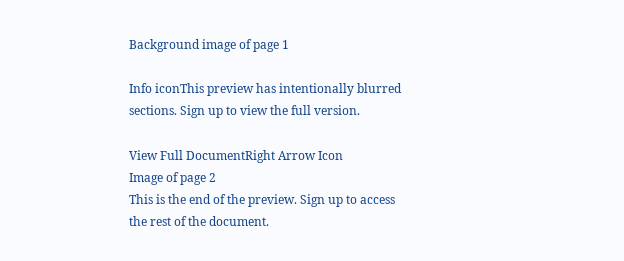Background image of page 1

Info iconThis preview has intentionally blurred sections. Sign up to view the full version.

View Full DocumentRight Arrow Icon
Image of page 2
This is the end of the preview. Sign up to access the rest of the document.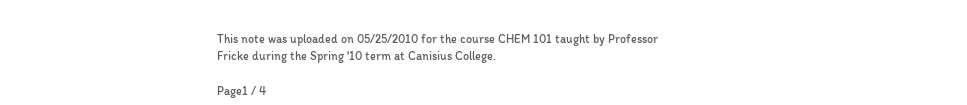This note was uploaded on 05/25/2010 for the course CHEM 101 taught by Professor Fricke during the Spring '10 term at Canisius College.

Page1 / 4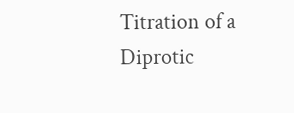Titration of a Diprotic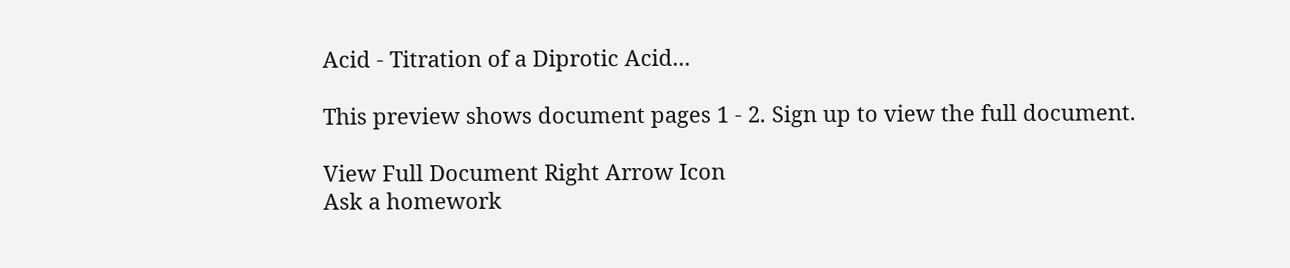Acid - Titration of a Diprotic Acid...

This preview shows document pages 1 - 2. Sign up to view the full document.

View Full Document Right Arrow Icon
Ask a homework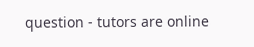question - tutors are online